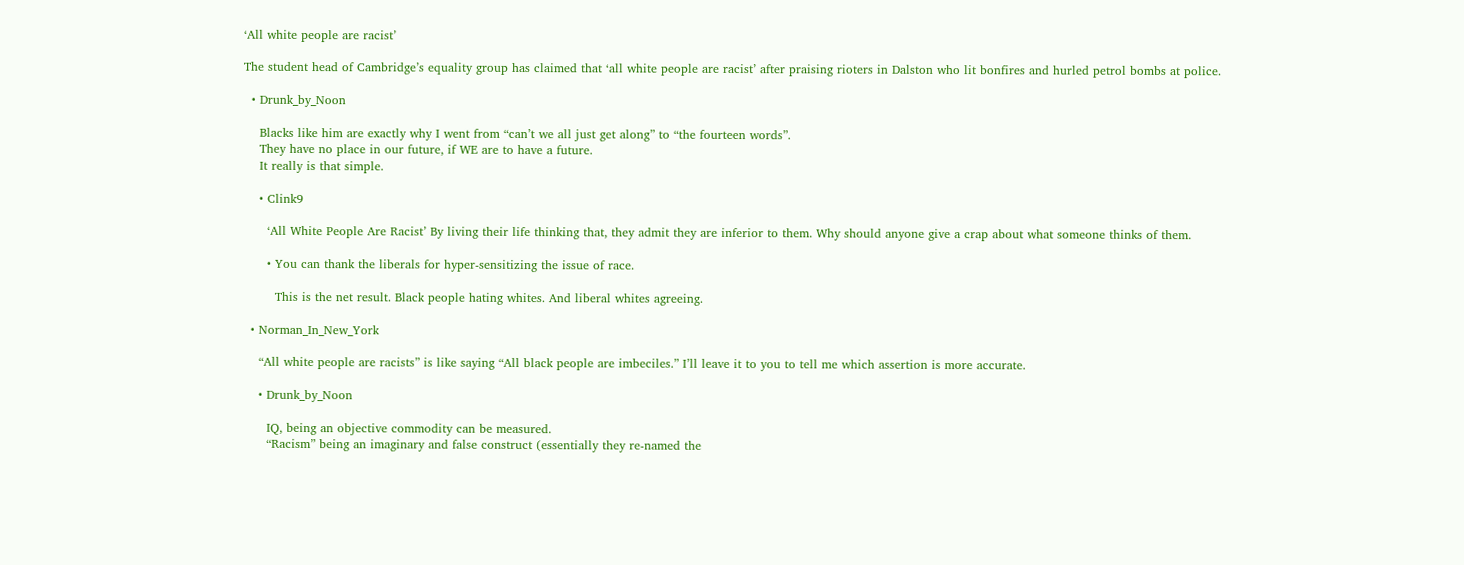‘All white people are racist’

The student head of Cambridge’s equality group has claimed that ‘all white people are racist’ after praising rioters in Dalston who lit bonfires and hurled petrol bombs at police.

  • Drunk_by_Noon

    Blacks like him are exactly why I went from “can’t we all just get along” to “the fourteen words”.
    They have no place in our future, if WE are to have a future.
    It really is that simple.

    • Clink9

      ‘All White People Are Racist’ By living their life thinking that, they admit they are inferior to them. Why should anyone give a crap about what someone thinks of them.

      • You can thank the liberals for hyper-sensitizing the issue of race.

        This is the net result. Black people hating whites. And liberal whites agreeing.

  • Norman_In_New_York

    “All white people are racists” is like saying “All black people are imbeciles.” I’ll leave it to you to tell me which assertion is more accurate.

    • Drunk_by_Noon

      IQ, being an objective commodity can be measured.
      “Racism” being an imaginary and false construct (essentially they re-named the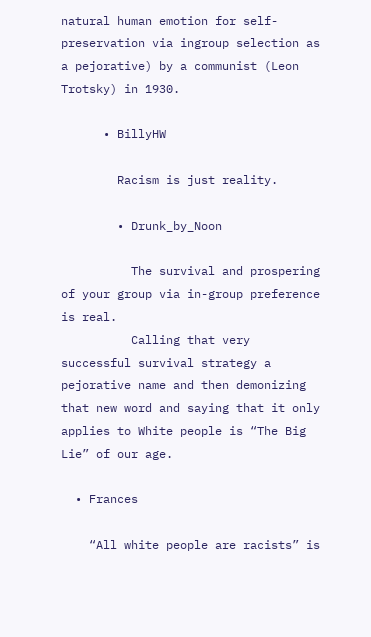natural human emotion for self-preservation via ingroup selection as a pejorative) by a communist (Leon Trotsky) in 1930.

      • BillyHW

        Racism is just reality.

        • Drunk_by_Noon

          The survival and prospering of your group via in-group preference is real.
          Calling that very successful survival strategy a pejorative name and then demonizing that new word and saying that it only applies to White people is “The Big Lie” of our age.

  • Frances

    “All white people are racists” is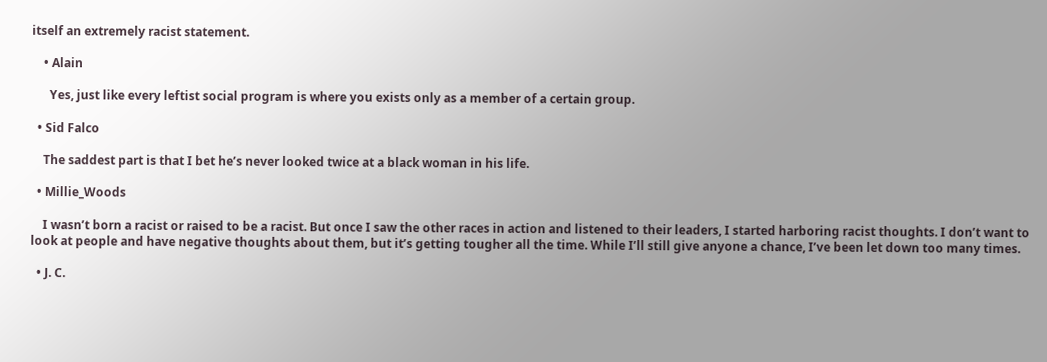itself an extremely racist statement.

    • Alain

      Yes, just like every leftist social program is where you exists only as a member of a certain group.

  • Sid Falco

    The saddest part is that I bet he’s never looked twice at a black woman in his life.

  • Millie_Woods

    I wasn’t born a racist or raised to be a racist. But once I saw the other races in action and listened to their leaders, I started harboring racist thoughts. I don’t want to look at people and have negative thoughts about them, but it’s getting tougher all the time. While I’ll still give anyone a chance, I’ve been let down too many times.

  • J. C.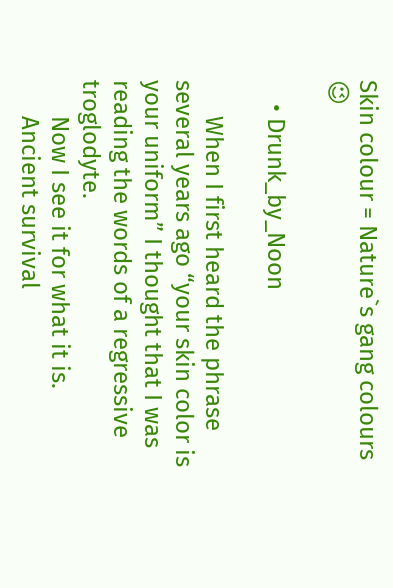Skin colour = Nature`s gang colours 😉

    • Drunk_by_Noon

      When I first heard the phrase several years ago “your skin color is your uniform” I thought that I was reading the words of a regressive troglodyte.
      Now I see it for what it is.
      Ancient survival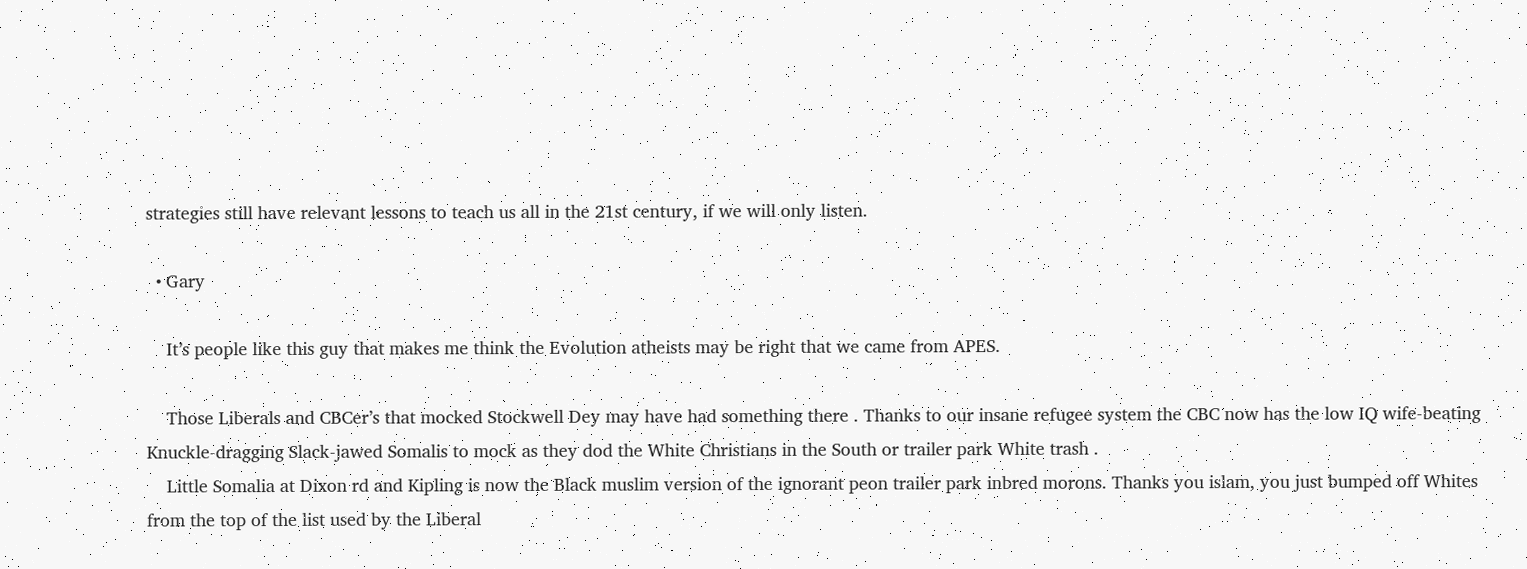strategies still have relevant lessons to teach us all in the 21st century, if we will only listen.

  • Gary

    It’s people like this guy that makes me think the Evolution atheists may be right that we came from APES.

    Those Liberals and CBCer’s that mocked Stockwell Dey may have had something there . Thanks to our insane refugee system the CBC now has the low IQ wife-beating Knuckle-dragging Slack-jawed Somalis to mock as they dod the White Christians in the South or trailer park White trash .
    Little Somalia at Dixon rd and Kipling is now the Black muslim version of the ignorant peon trailer park inbred morons. Thanks you islam, you just bumped off Whites from the top of the list used by the Liberal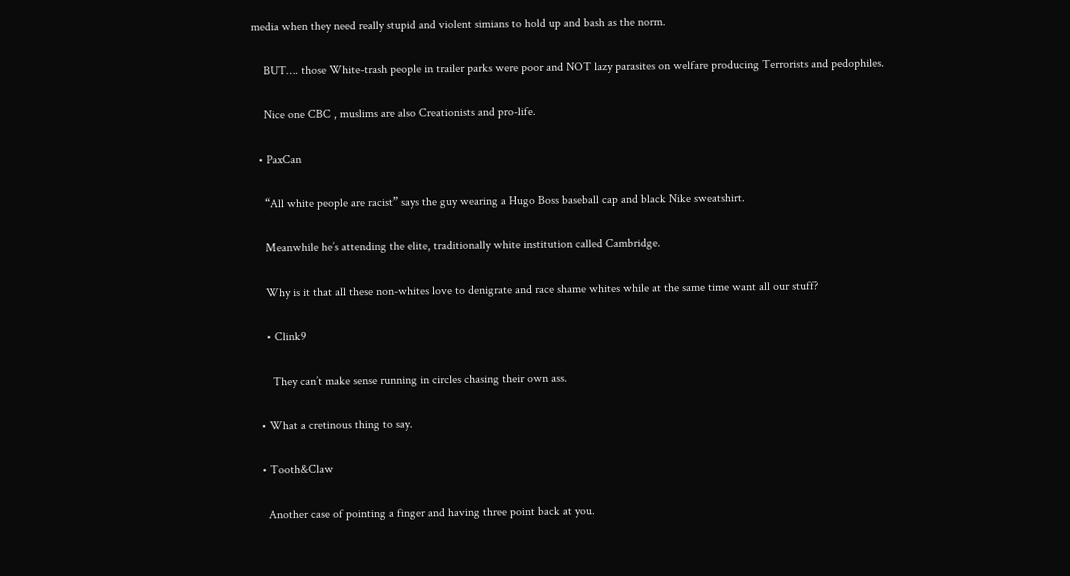media when they need really stupid and violent simians to hold up and bash as the norm.

    BUT…. those White-trash people in trailer parks were poor and NOT lazy parasites on welfare producing Terrorists and pedophiles.

    Nice one CBC , muslims are also Creationists and pro-life.

  • PaxCan

    “All white people are racist” says the guy wearing a Hugo Boss baseball cap and black Nike sweatshirt.

    Meanwhile he’s attending the elite, traditionally white institution called Cambridge.

    Why is it that all these non-whites love to denigrate and race shame whites while at the same time want all our stuff?

    • Clink9

      They can’t make sense running in circles chasing their own ass.

  • What a cretinous thing to say.

  • Tooth&Claw

    Another case of pointing a finger and having three point back at you.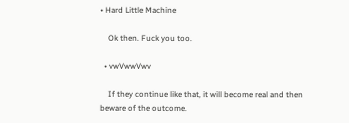• Hard Little Machine

    Ok then. Fuck you too.

  • vwVwwVwv

    If they continue like that, it will become real and then beware of the outcome.